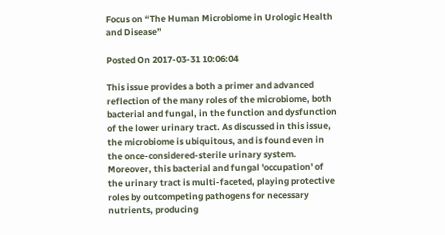Focus on “The Human Microbiome in Urologic Health and Disease”

Posted On 2017-03-31 10:06:04

This issue provides a both a primer and advanced reflection of the many roles of the microbiome, both bacterial and fungal, in the function and dysfunction of the lower urinary tract. As discussed in this issue, the microbiome is ubiquitous, and is found even in the once-considered-sterile urinary system. Moreover, this bacterial and fungal 'occupation' of the urinary tract is multi-faceted, playing protective roles by outcompeting pathogens for necessary nutrients, producing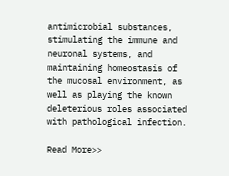antimicrobial substances, stimulating the immune and neuronal systems, and maintaining homeostasis of the mucosal environment, as well as playing the known deleterious roles associated with pathological infection.

Read More>>